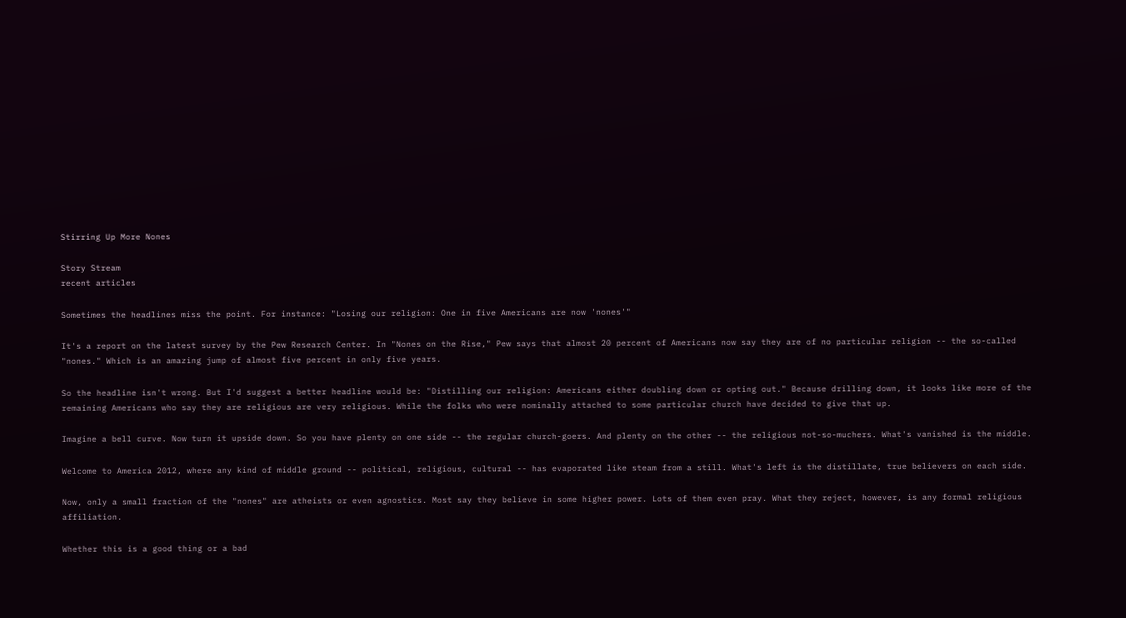Stirring Up More Nones

Story Stream
recent articles

Sometimes the headlines miss the point. For instance: "Losing our religion: One in five Americans are now 'nones'"

It's a report on the latest survey by the Pew Research Center. In "Nones on the Rise," Pew says that almost 20 percent of Americans now say they are of no particular religion -- the so-called "nones." Which is an amazing jump of almost five percent in only five years.

So the headline isn't wrong. But I'd suggest a better headline would be: "Distilling our religion: Americans either doubling down or opting out." Because drilling down, it looks like more of the remaining Americans who say they are religious are very religious. While the folks who were nominally attached to some particular church have decided to give that up.

Imagine a bell curve. Now turn it upside down. So you have plenty on one side -- the regular church-goers. And plenty on the other -- the religious not-so-muchers. What's vanished is the middle.

Welcome to America 2012, where any kind of middle ground -- political, religious, cultural -- has evaporated like steam from a still. What's left is the distillate, true believers on each side.

Now, only a small fraction of the "nones" are atheists or even agnostics. Most say they believe in some higher power. Lots of them even pray. What they reject, however, is any formal religious affiliation.

Whether this is a good thing or a bad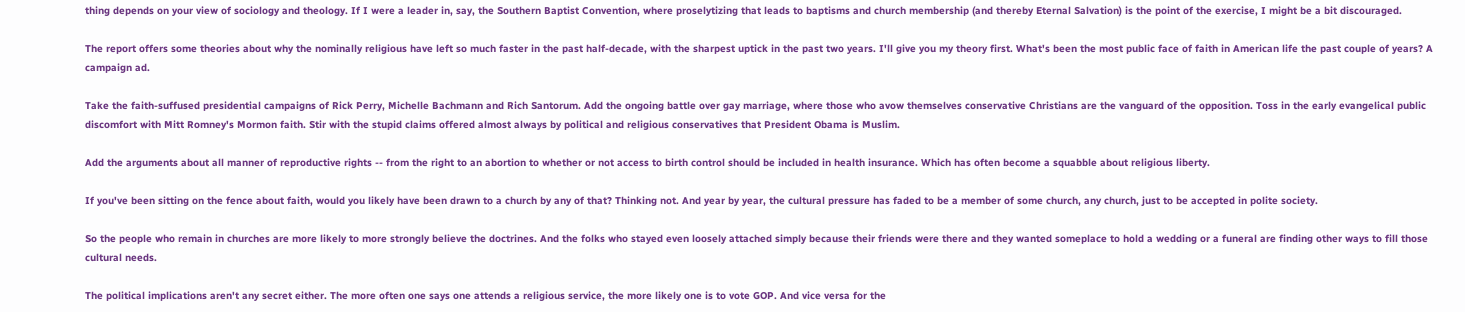thing depends on your view of sociology and theology. If I were a leader in, say, the Southern Baptist Convention, where proselytizing that leads to baptisms and church membership (and thereby Eternal Salvation) is the point of the exercise, I might be a bit discouraged.

The report offers some theories about why the nominally religious have left so much faster in the past half-decade, with the sharpest uptick in the past two years. I'll give you my theory first. What's been the most public face of faith in American life the past couple of years? A campaign ad.

Take the faith-suffused presidential campaigns of Rick Perry, Michelle Bachmann and Rich Santorum. Add the ongoing battle over gay marriage, where those who avow themselves conservative Christians are the vanguard of the opposition. Toss in the early evangelical public discomfort with Mitt Romney's Mormon faith. Stir with the stupid claims offered almost always by political and religious conservatives that President Obama is Muslim.

Add the arguments about all manner of reproductive rights -- from the right to an abortion to whether or not access to birth control should be included in health insurance. Which has often become a squabble about religious liberty.

If you've been sitting on the fence about faith, would you likely have been drawn to a church by any of that? Thinking not. And year by year, the cultural pressure has faded to be a member of some church, any church, just to be accepted in polite society.

So the people who remain in churches are more likely to more strongly believe the doctrines. And the folks who stayed even loosely attached simply because their friends were there and they wanted someplace to hold a wedding or a funeral are finding other ways to fill those cultural needs.

The political implications aren't any secret either. The more often one says one attends a religious service, the more likely one is to vote GOP. And vice versa for the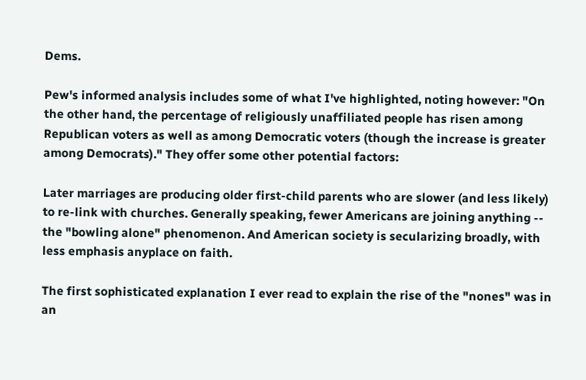Dems.

Pew's informed analysis includes some of what I've highlighted, noting however: "On the other hand, the percentage of religiously unaffiliated people has risen among Republican voters as well as among Democratic voters (though the increase is greater among Democrats)." They offer some other potential factors:

Later marriages are producing older first-child parents who are slower (and less likely) to re-link with churches. Generally speaking, fewer Americans are joining anything -- the "bowling alone" phenomenon. And American society is secularizing broadly, with less emphasis anyplace on faith.

The first sophisticated explanation I ever read to explain the rise of the "nones" was in an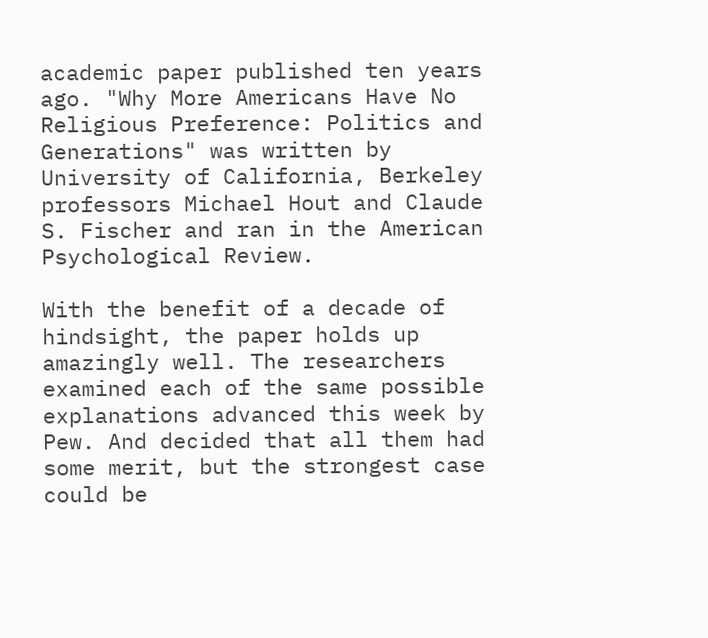academic paper published ten years ago. "Why More Americans Have No Religious Preference: Politics and Generations" was written by University of California, Berkeley professors Michael Hout and Claude S. Fischer and ran in the American Psychological Review.

With the benefit of a decade of hindsight, the paper holds up amazingly well. The researchers examined each of the same possible explanations advanced this week by Pew. And decided that all them had some merit, but the strongest case could be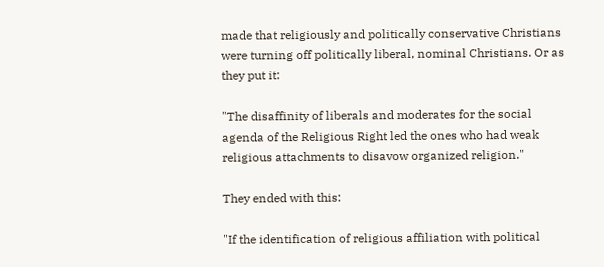made that religiously and politically conservative Christians were turning off politically liberal, nominal Christians. Or as they put it:

"The disaffinity of liberals and moderates for the social agenda of the Religious Right led the ones who had weak religious attachments to disavow organized religion."

They ended with this:

"If the identification of religious affiliation with political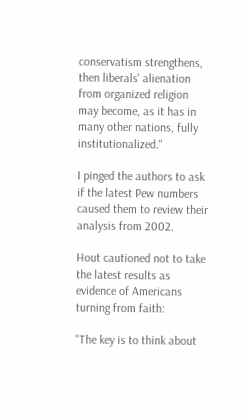conservatism strengthens, then liberals' alienation from organized religion may become, as it has in many other nations, fully institutionalized."

I pinged the authors to ask if the latest Pew numbers caused them to review their analysis from 2002.

Hout cautioned not to take the latest results as evidence of Americans turning from faith:

"The key is to think about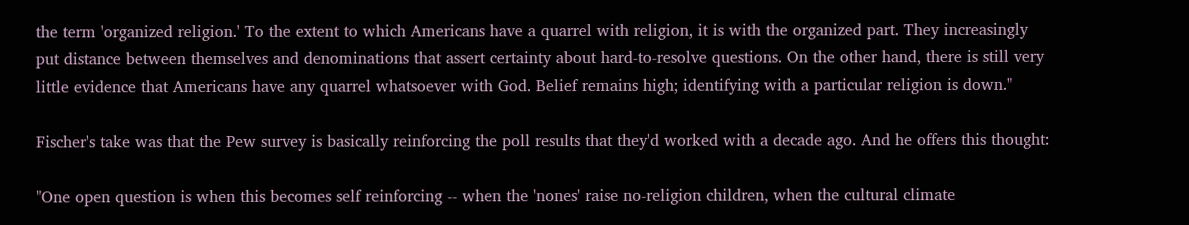the term 'organized religion.' To the extent to which Americans have a quarrel with religion, it is with the organized part. They increasingly put distance between themselves and denominations that assert certainty about hard-to-resolve questions. On the other hand, there is still very little evidence that Americans have any quarrel whatsoever with God. Belief remains high; identifying with a particular religion is down."

Fischer's take was that the Pew survey is basically reinforcing the poll results that they'd worked with a decade ago. And he offers this thought:

"One open question is when this becomes self reinforcing -- when the 'nones' raise no-religion children, when the cultural climate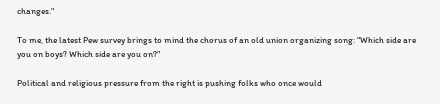changes."

To me, the latest Pew survey brings to mind the chorus of an old union organizing song: "Which side are you on boys? Which side are you on?"

Political and religious pressure from the right is pushing folks who once would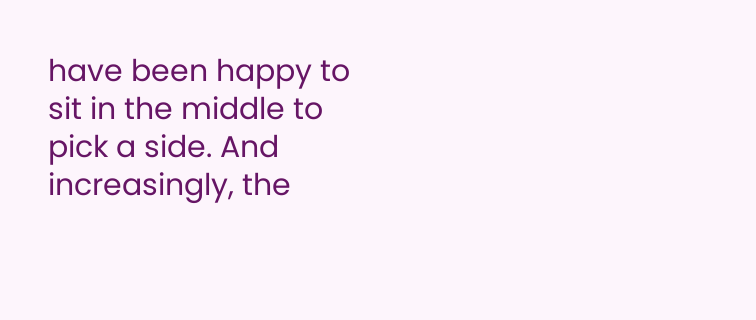have been happy to sit in the middle to pick a side. And increasingly, the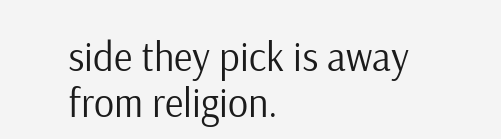side they pick is away from religion.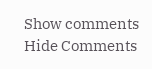Show comments Hide Comments